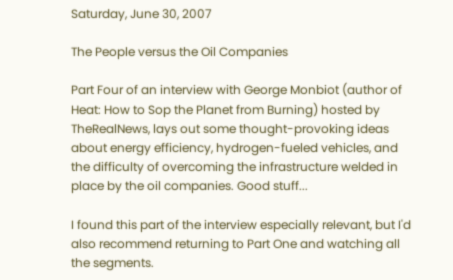Saturday, June 30, 2007

The People versus the Oil Companies

Part Four of an interview with George Monbiot (author of Heat: How to Sop the Planet from Burning) hosted by TheRealNews, lays out some thought-provoking ideas about energy efficiency, hydrogen-fueled vehicles, and the difficulty of overcoming the infrastructure welded in place by the oil companies. Good stuff...

I found this part of the interview especially relevant, but I'd also recommend returning to Part One and watching all the segments.